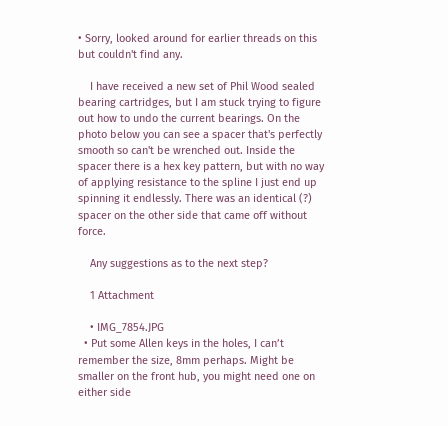• Sorry, looked around for earlier threads on this but couldn't find any.

    I have received a new set of Phil Wood sealed bearing cartridges, but I am stuck trying to figure out how to undo the current bearings. On the photo below you can see a spacer that's perfectly smooth so can't be wrenched out. Inside the spacer there is a hex key pattern, but with no way of applying resistance to the spline I just end up spinning it endlessly. There was an identical (?) spacer on the other side that came off without force.

    Any suggestions as to the next step?

    1 Attachment

    • IMG_7854.JPG
  • Put some Allen keys in the holes, I can’t remember the size, 8mm perhaps. Might be smaller on the front hub, you might need one on either side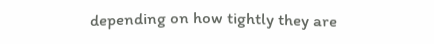depending on how tightly they are